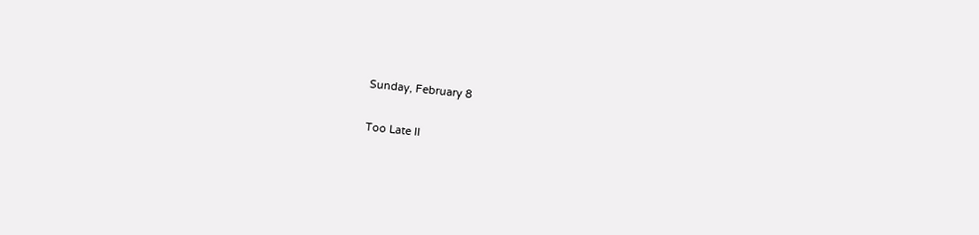Sunday, February 8

Too Late II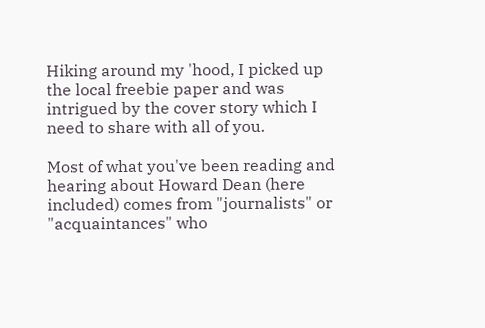Hiking around my 'hood, I picked up the local freebie paper and was intrigued by the cover story which I need to share with all of you.

Most of what you've been reading and hearing about Howard Dean (here included) comes from "journalists" or "acquaintances" who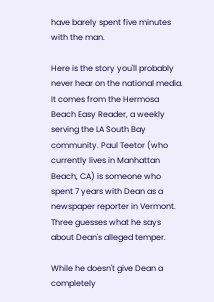have barely spent five minutes with the man.

Here is the story you'll probably never hear on the national media. It comes from the Hermosa Beach Easy Reader, a weekly serving the LA South Bay community. Paul Teetor (who currently lives in Manhattan Beach, CA) is someone who spent 7 years with Dean as a newspaper reporter in Vermont. Three guesses what he says about Dean's alleged temper.

While he doesn't give Dean a completely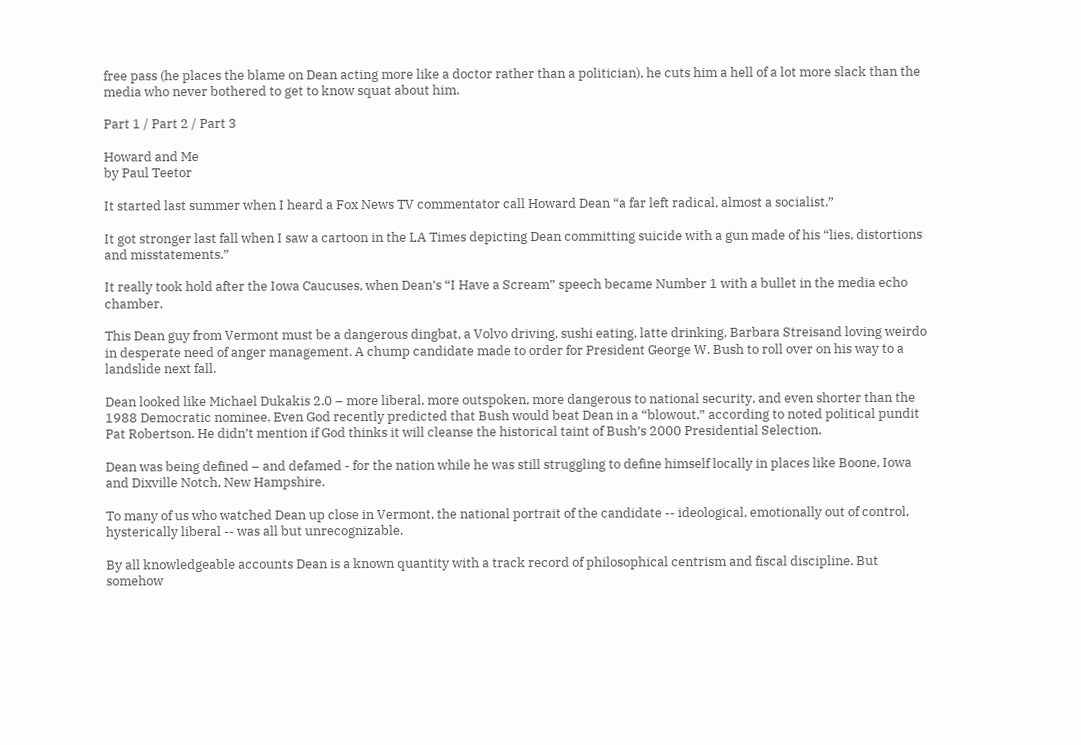free pass (he places the blame on Dean acting more like a doctor rather than a politician), he cuts him a hell of a lot more slack than the media who never bothered to get to know squat about him.

Part 1 / Part 2 / Part 3

Howard and Me
by Paul Teetor

It started last summer when I heard a Fox News TV commentator call Howard Dean “a far left radical, almost a socialist.”

It got stronger last fall when I saw a cartoon in the LA Times depicting Dean committing suicide with a gun made of his “lies, distortions and misstatements.”

It really took hold after the Iowa Caucuses, when Dean’s “I Have a Scream” speech became Number 1 with a bullet in the media echo chamber.

This Dean guy from Vermont must be a dangerous dingbat, a Volvo driving, sushi eating, latte drinking, Barbara Streisand loving weirdo in desperate need of anger management. A chump candidate made to order for President George W. Bush to roll over on his way to a landslide next fall.

Dean looked like Michael Dukakis 2.0 – more liberal, more outspoken, more dangerous to national security, and even shorter than the 1988 Democratic nominee. Even God recently predicted that Bush would beat Dean in a “blowout,” according to noted political pundit Pat Robertson. He didn’t mention if God thinks it will cleanse the historical taint of Bush’s 2000 Presidential Selection.

Dean was being defined – and defamed - for the nation while he was still struggling to define himself locally in places like Boone, Iowa and Dixville Notch, New Hampshire.

To many of us who watched Dean up close in Vermont, the national portrait of the candidate -- ideological, emotionally out of control, hysterically liberal -- was all but unrecognizable.

By all knowledgeable accounts Dean is a known quantity with a track record of philosophical centrism and fiscal discipline. But somehow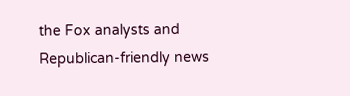the Fox analysts and Republican-friendly news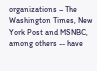organizations – The Washington Times, New York Post and MSNBC, among others -- have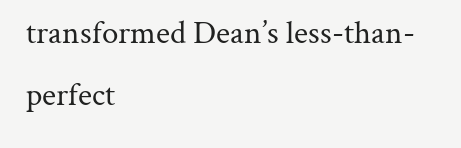transformed Dean’s less-than-perfect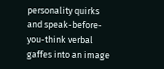personality quirks and speak-before-you-think verbal gaffes into an image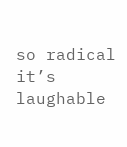so radical it’s laughable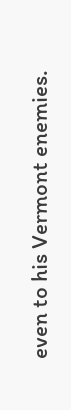even to his Vermont enemies.